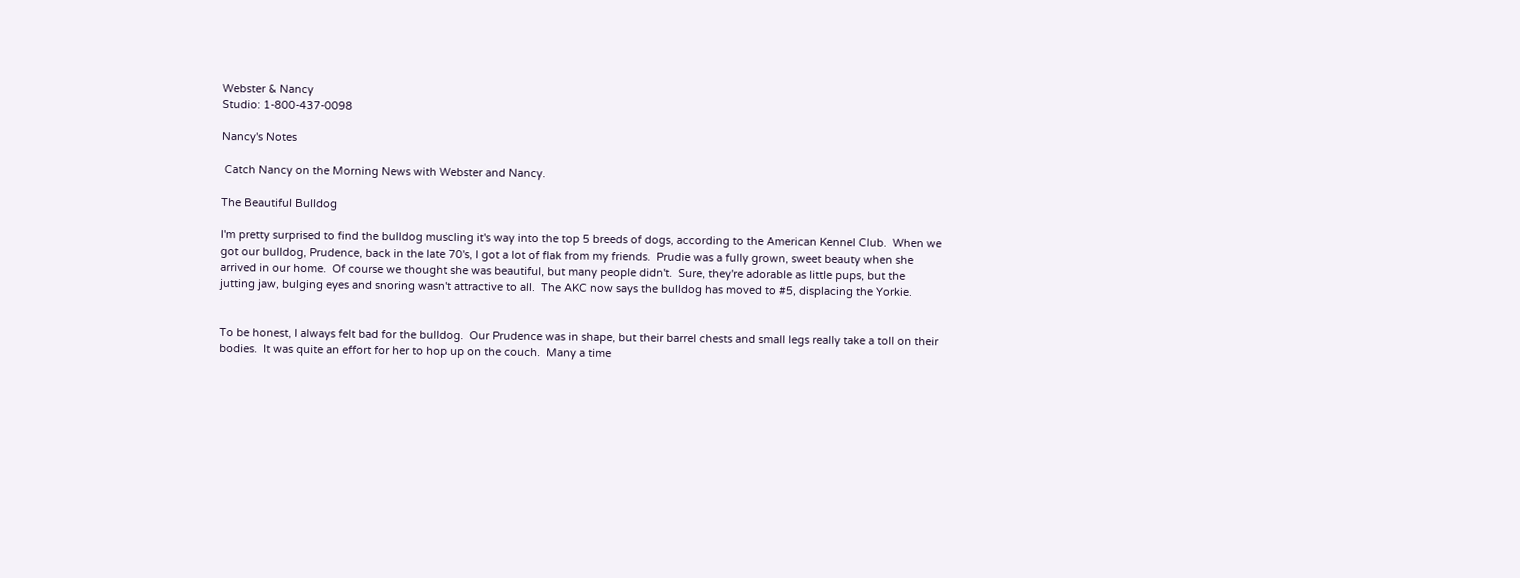Webster & Nancy
Studio: 1-800-437-0098

Nancy's Notes

 Catch Nancy on the Morning News with Webster and Nancy.

The Beautiful Bulldog

I'm pretty surprised to find the bulldog muscling it's way into the top 5 breeds of dogs, according to the American Kennel Club.  When we got our bulldog, Prudence, back in the late 70's, I got a lot of flak from my friends.  Prudie was a fully grown, sweet beauty when she arrived in our home.  Of course we thought she was beautiful, but many people didn't.  Sure, they're adorable as little pups, but the jutting jaw, bulging eyes and snoring wasn't attractive to all.  The AKC now says the bulldog has moved to #5, displacing the Yorkie.


To be honest, I always felt bad for the bulldog.  Our Prudence was in shape, but their barrel chests and small legs really take a toll on their bodies.  It was quite an effort for her to hop up on the couch.  Many a time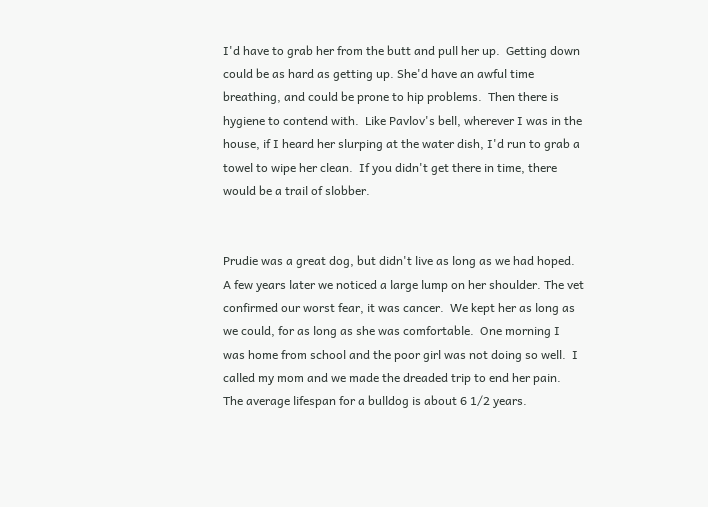I'd have to grab her from the butt and pull her up.  Getting down could be as hard as getting up. She'd have an awful time breathing, and could be prone to hip problems.  Then there is hygiene to contend with.  Like Pavlov's bell, wherever I was in the house, if I heard her slurping at the water dish, I'd run to grab a towel to wipe her clean.  If you didn't get there in time, there would be a trail of slobber.


Prudie was a great dog, but didn't live as long as we had hoped.  A few years later we noticed a large lump on her shoulder. The vet confirmed our worst fear, it was cancer.  We kept her as long as we could, for as long as she was comfortable.  One morning I was home from school and the poor girl was not doing so well.  I called my mom and we made the dreaded trip to end her pain.  The average lifespan for a bulldog is about 6 1/2 years.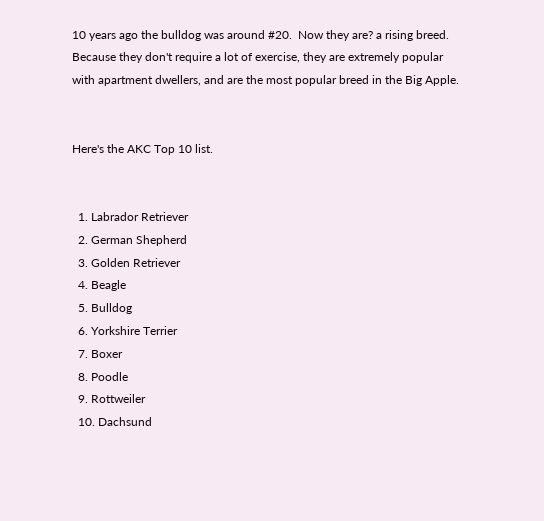10 years ago the bulldog was around #20.  Now they are? a rising breed.  Because they don't require a lot of exercise, they are extremely popular with apartment dwellers, and are the most popular breed in the Big Apple.


Here's the AKC Top 10 list.


  1. Labrador Retriever
  2. German Shepherd
  3. Golden Retriever
  4. Beagle
  5. Bulldog
  6. Yorkshire Terrier
  7. Boxer
  8. Poodle
  9. Rottweiler
  10. Dachsund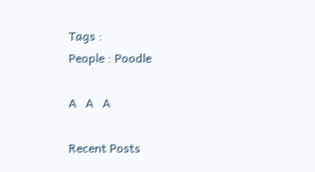Tags :
People : Poodle

A   A   A

Recent Posts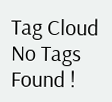Tag Cloud
No Tags Found !